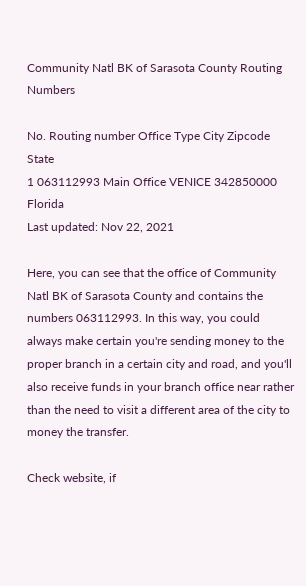Community Natl BK of Sarasota County Routing Numbers

No. Routing number Office Type City Zipcode State
1 063112993 Main Office VENICE 342850000 Florida
Last updated: Nov 22, 2021

Here, you can see that the office of Community Natl BK of Sarasota County and contains the numbers 063112993. In this way, you could always make certain you're sending money to the proper branch in a certain city and road, and you'll also receive funds in your branch office near rather than the need to visit a different area of the city to money the transfer.

Check website, if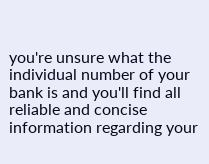you're unsure what the individual number of your bank is and you'll find all reliable and concise information regarding your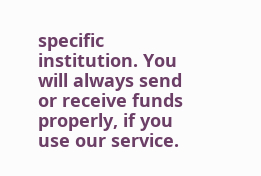specific institution. You will always send or receive funds properly, if you use our service.